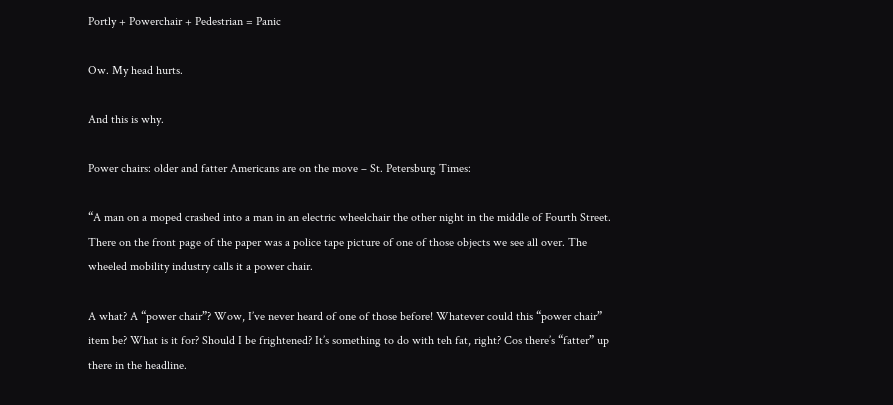Portly + Powerchair + Pedestrian = Panic

Ow. My head hurts.

And this is why.

Power chairs: older and fatter Americans are on the move – St. Petersburg Times:

“A man on a moped crashed into a man in an electric wheelchair the other night in the middle of Fourth Street. There on the front page of the paper was a police tape picture of one of those objects we see all over. The wheeled mobility industry calls it a power chair.

A what? A “power chair”? Wow, I’ve never heard of one of those before! Whatever could this “power chair” item be? What is it for? Should I be frightened? It’s something to do with teh fat, right? Cos there’s “fatter” up there in the headline.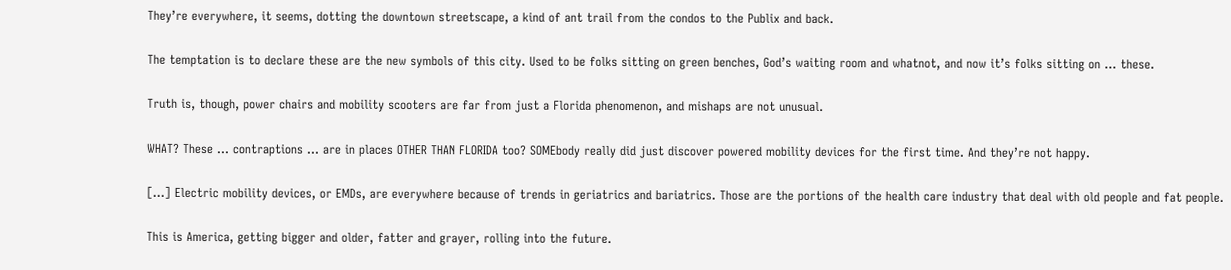They’re everywhere, it seems, dotting the downtown streetscape, a kind of ant trail from the condos to the Publix and back.

The temptation is to declare these are the new symbols of this city. Used to be folks sitting on green benches, God’s waiting room and whatnot, and now it’s folks sitting on … these.

Truth is, though, power chairs and mobility scooters are far from just a Florida phenomenon, and mishaps are not unusual.

WHAT? These … contraptions … are in places OTHER THAN FLORIDA too? SOMEbody really did just discover powered mobility devices for the first time. And they’re not happy.

[…] Electric mobility devices, or EMDs, are everywhere because of trends in geriatrics and bariatrics. Those are the portions of the health care industry that deal with old people and fat people.

This is America, getting bigger and older, fatter and grayer, rolling into the future.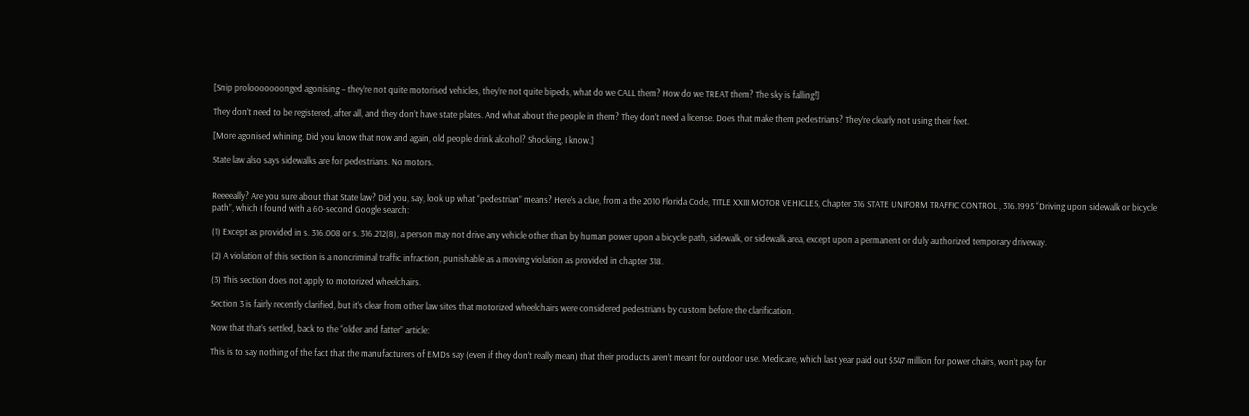[Snip prolooooooonged agonising – they’re not quite motorised vehicles, they’re not quite bipeds, what do we CALL them? How do we TREAT them? The sky is falling!]

They don’t need to be registered, after all, and they don’t have state plates. And what about the people in them? They don’t need a license. Does that make them pedestrians? They’re clearly not using their feet.

[More agonised whining. Did you know that now and again, old people drink alcohol? Shocking, I know.]

State law also says sidewalks are for pedestrians. No motors.


Reeeeally? Are you sure about that State law? Did you, say, look up what “pedestrian” means? Here’s a clue, from a the 2010 Florida Code, TITLE XXIII MOTOR VEHICLES, Chapter 316 STATE UNIFORM TRAFFIC CONTROL , 316.1995 “Driving upon sidewalk or bicycle path”, which I found with a 60-second Google search:

(1) Except as provided in s. 316.008 or s. 316.212(8), a person may not drive any vehicle other than by human power upon a bicycle path, sidewalk, or sidewalk area, except upon a permanent or duly authorized temporary driveway.

(2) A violation of this section is a noncriminal traffic infraction, punishable as a moving violation as provided in chapter 318.

(3) This section does not apply to motorized wheelchairs.

Section 3 is fairly recently clarified, but it’s clear from other law sites that motorized wheelchairs were considered pedestrians by custom before the clarification.

Now that that’s settled, back to the “older and fatter” article:

This is to say nothing of the fact that the manufacturers of EMDs say (even if they don’t really mean) that their products aren’t meant for outdoor use. Medicare, which last year paid out $547 million for power chairs, won’t pay for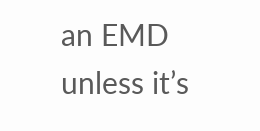an EMD unless it’s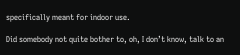specifically meant for indoor use.

Did somebody not quite bother to, oh, I don’t know, talk to an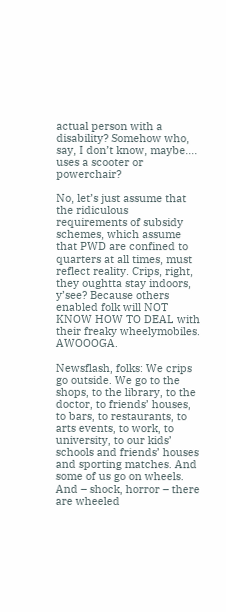actual person with a disability? Somehow who, say, I don’t know, maybe…. uses a scooter or powerchair?

No, let’s just assume that the ridiculous requirements of subsidy schemes, which assume that PWD are confined to quarters at all times, must reflect reality. Crips, right, they oughtta stay indoors, y’see? Because others enabled folk will NOT KNOW HOW TO DEAL with their freaky wheelymobiles. AWOOOGA.

Newsflash, folks: We crips go outside. We go to the shops, to the library, to the doctor, to friends’ houses, to bars, to restaurants, to arts events, to work, to university, to our kids’ schools and friends’ houses and sporting matches. And some of us go on wheels. And – shock, horror – there are wheeled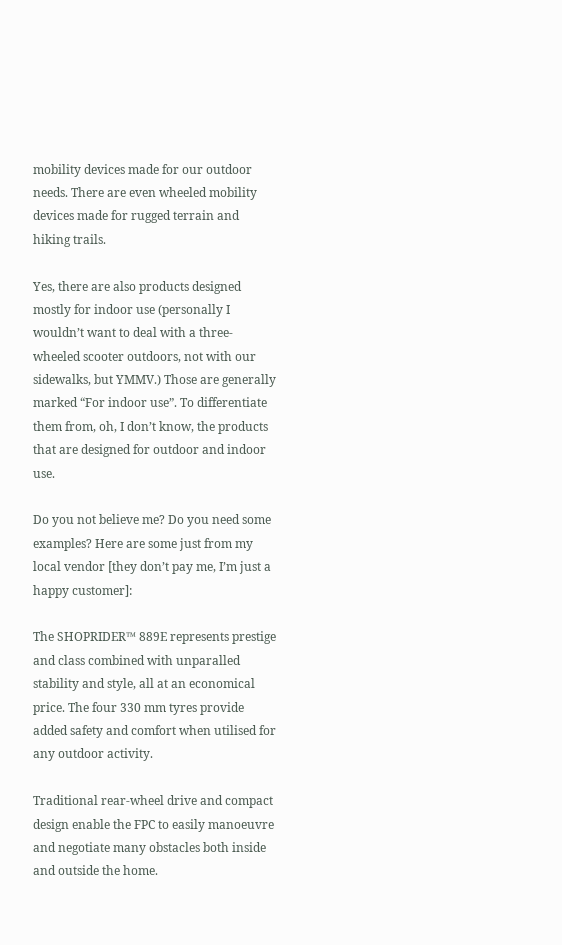mobility devices made for our outdoor needs. There are even wheeled mobility devices made for rugged terrain and hiking trails.

Yes, there are also products designed mostly for indoor use (personally I wouldn’t want to deal with a three-wheeled scooter outdoors, not with our sidewalks, but YMMV.) Those are generally marked “For indoor use”. To differentiate them from, oh, I don’t know, the products that are designed for outdoor and indoor use.

Do you not believe me? Do you need some examples? Here are some just from my local vendor [they don’t pay me, I’m just a happy customer]:

The SHOPRIDER™ 889E represents prestige and class combined with unparalled stability and style, all at an economical price. The four 330 mm tyres provide added safety and comfort when utilised for any outdoor activity.

Traditional rear-wheel drive and compact design enable the FPC to easily manoeuvre and negotiate many obstacles both inside and outside the home.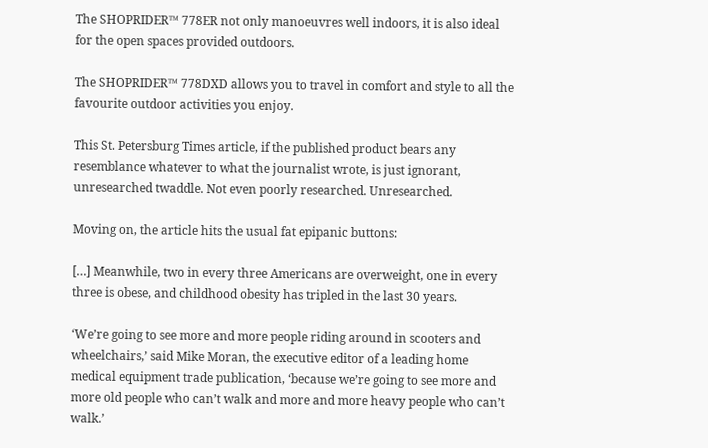The SHOPRIDER™ 778ER not only manoeuvres well indoors, it is also ideal for the open spaces provided outdoors.

The SHOPRIDER™ 778DXD allows you to travel in comfort and style to all the favourite outdoor activities you enjoy.

This St. Petersburg Times article, if the published product bears any resemblance whatever to what the journalist wrote, is just ignorant, unresearched twaddle. Not even poorly researched. Unresearched.

Moving on, the article hits the usual fat epipanic buttons:

[…] Meanwhile, two in every three Americans are overweight, one in every three is obese, and childhood obesity has tripled in the last 30 years.

‘We’re going to see more and more people riding around in scooters and wheelchairs,’ said Mike Moran, the executive editor of a leading home medical equipment trade publication, ‘because we’re going to see more and more old people who can’t walk and more and more heavy people who can’t walk.’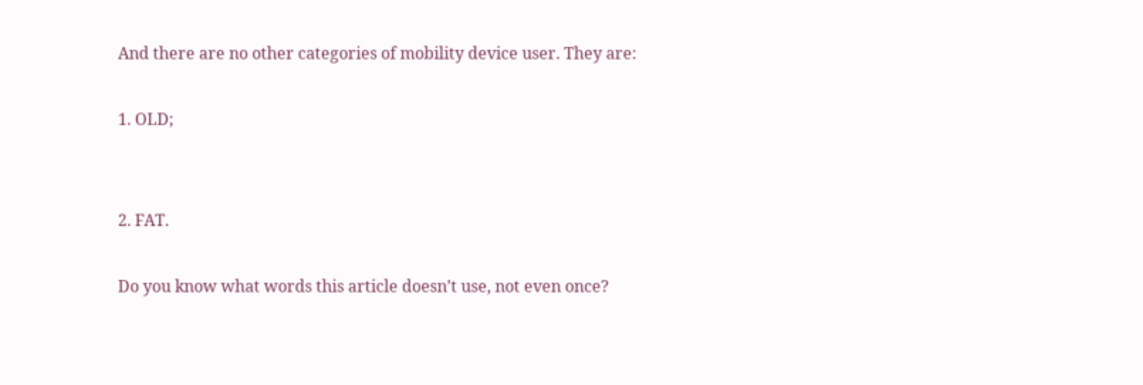And there are no other categories of mobility device user. They are:

1. OLD;


2. FAT.

Do you know what words this article doesn’t use, not even once?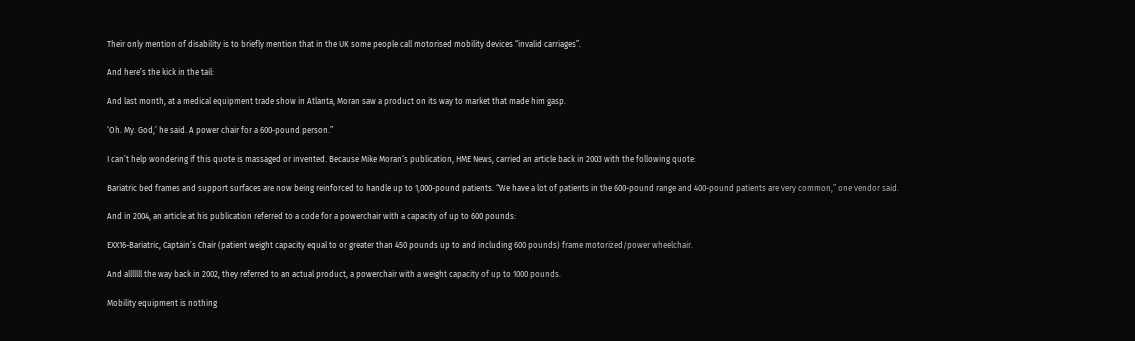Their only mention of disability is to briefly mention that in the UK some people call motorised mobility devices “invalid carriages”.

And here’s the kick in the tail:

And last month, at a medical equipment trade show in Atlanta, Moran saw a product on its way to market that made him gasp.

‘Oh. My. God,’ he said. A power chair for a 600-pound person.”

I can’t help wondering if this quote is massaged or invented. Because Mike Moran‘s publication, HME News, carried an article back in 2003 with the following quote:

Bariatric bed frames and support surfaces are now being reinforced to handle up to 1,000-pound patients. “We have a lot of patients in the 600-pound range and 400-pound patients are very common,” one vendor said.

And in 2004, an article at his publication referred to a code for a powerchair with a capacity of up to 600 pounds:

EXX16-Bariatric, Captain’s Chair (patient weight capacity equal to or greater than 450 pounds up to and including 600 pounds) frame motorized/power wheelchair.

And alllllll the way back in 2002, they referred to an actual product, a powerchair with a weight capacity of up to 1000 pounds.

Mobility equipment is nothing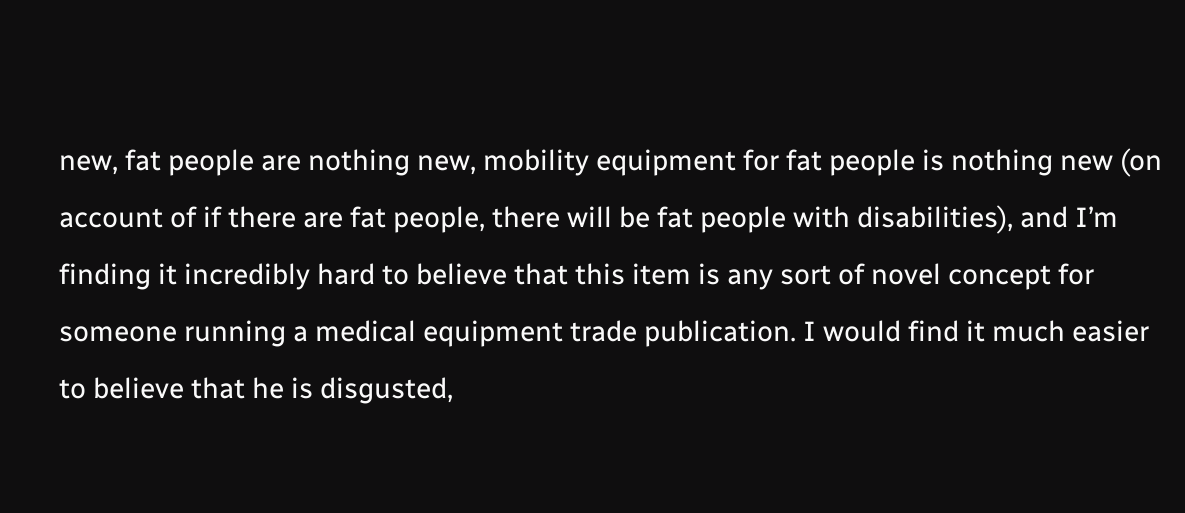new, fat people are nothing new, mobility equipment for fat people is nothing new (on account of if there are fat people, there will be fat people with disabilities), and I’m finding it incredibly hard to believe that this item is any sort of novel concept for someone running a medical equipment trade publication. I would find it much easier to believe that he is disgusted,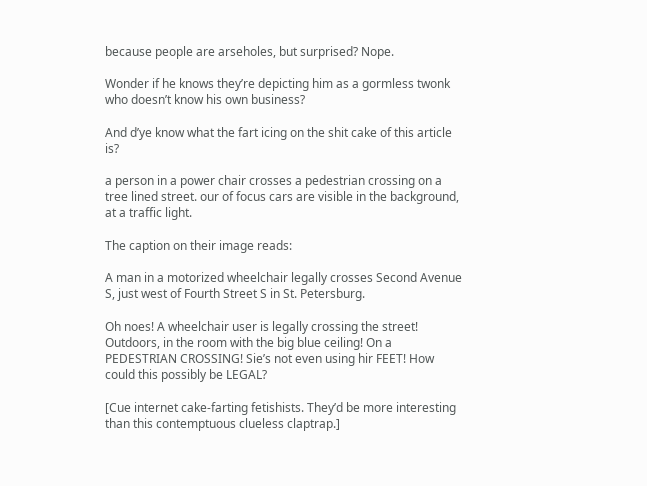because people are arseholes, but surprised? Nope.

Wonder if he knows they’re depicting him as a gormless twonk who doesn’t know his own business?

And d’ye know what the fart icing on the shit cake of this article is?

a person in a power chair crosses a pedestrian crossing on a tree lined street. our of focus cars are visible in the background, at a traffic light.

The caption on their image reads:

A man in a motorized wheelchair legally crosses Second Avenue S, just west of Fourth Street S in St. Petersburg.

Oh noes! A wheelchair user is legally crossing the street! Outdoors, in the room with the big blue ceiling! On a PEDESTRIAN CROSSING! Sie’s not even using hir FEET! How could this possibly be LEGAL?

[Cue internet cake-farting fetishists. They’d be more interesting than this contemptuous clueless claptrap.]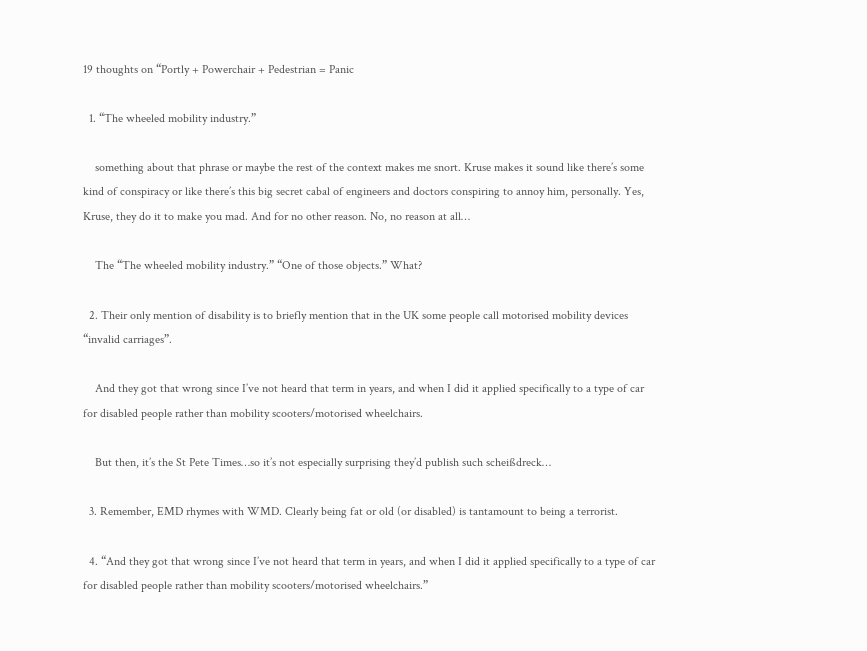19 thoughts on “Portly + Powerchair + Pedestrian = Panic

  1. “The wheeled mobility industry.”

    something about that phrase or maybe the rest of the context makes me snort. Kruse makes it sound like there’s some kind of conspiracy or like there’s this big secret cabal of engineers and doctors conspiring to annoy him, personally. Yes, Kruse, they do it to make you mad. And for no other reason. No, no reason at all…

    The “The wheeled mobility industry.” “One of those objects.” What?

  2. Their only mention of disability is to briefly mention that in the UK some people call motorised mobility devices “invalid carriages”.

    And they got that wrong since I’ve not heard that term in years, and when I did it applied specifically to a type of car for disabled people rather than mobility scooters/motorised wheelchairs.

    But then, it’s the St Pete Times…so it’s not especially surprising they’d publish such scheißdreck…

  3. Remember, EMD rhymes with WMD. Clearly being fat or old (or disabled) is tantamount to being a terrorist.

  4. “And they got that wrong since I’ve not heard that term in years, and when I did it applied specifically to a type of car for disabled people rather than mobility scooters/motorised wheelchairs.”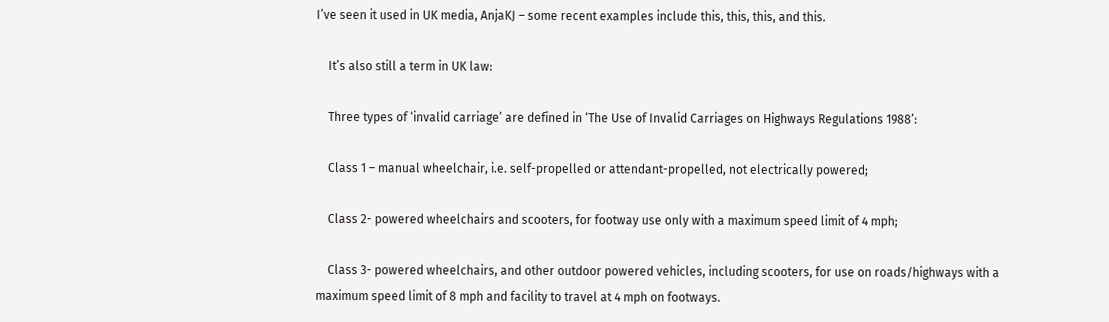I’ve seen it used in UK media, AnjaKJ – some recent examples include this, this, this, and this.

    It’s also still a term in UK law:

    Three types of ‘invalid carriage’ are defined in ‘The Use of Invalid Carriages on Highways Regulations 1988’:

    Class 1 – manual wheelchair, i.e. self-propelled or attendant-propelled, not electrically powered;

    Class 2- powered wheelchairs and scooters, for footway use only with a maximum speed limit of 4 mph;

    Class 3- powered wheelchairs, and other outdoor powered vehicles, including scooters, for use on roads/highways with a maximum speed limit of 8 mph and facility to travel at 4 mph on footways.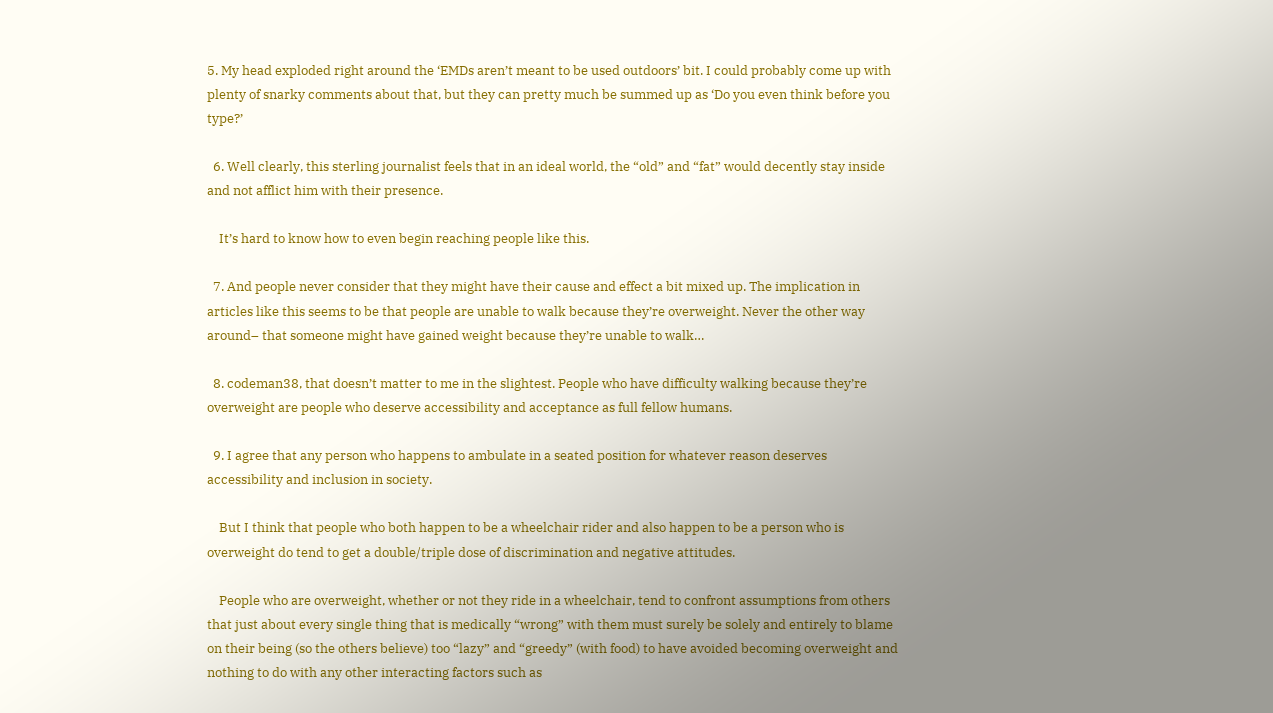5. My head exploded right around the ‘EMDs aren’t meant to be used outdoors’ bit. I could probably come up with plenty of snarky comments about that, but they can pretty much be summed up as ‘Do you even think before you type?’

  6. Well clearly, this sterling journalist feels that in an ideal world, the “old” and “fat” would decently stay inside and not afflict him with their presence.

    It’s hard to know how to even begin reaching people like this.

  7. And people never consider that they might have their cause and effect a bit mixed up. The implication in articles like this seems to be that people are unable to walk because they’re overweight. Never the other way around– that someone might have gained weight because they’re unable to walk…

  8. codeman38, that doesn’t matter to me in the slightest. People who have difficulty walking because they’re overweight are people who deserve accessibility and acceptance as full fellow humans.

  9. I agree that any person who happens to ambulate in a seated position for whatever reason deserves accessibility and inclusion in society.

    But I think that people who both happen to be a wheelchair rider and also happen to be a person who is overweight do tend to get a double/triple dose of discrimination and negative attitudes.

    People who are overweight, whether or not they ride in a wheelchair, tend to confront assumptions from others that just about every single thing that is medically “wrong” with them must surely be solely and entirely to blame on their being (so the others believe) too “lazy” and “greedy” (with food) to have avoided becoming overweight and nothing to do with any other interacting factors such as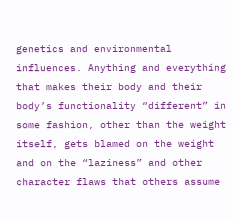genetics and environmental influences. Anything and everything that makes their body and their body’s functionality “different” in some fashion, other than the weight itself, gets blamed on the weight and on the “laziness” and other character flaws that others assume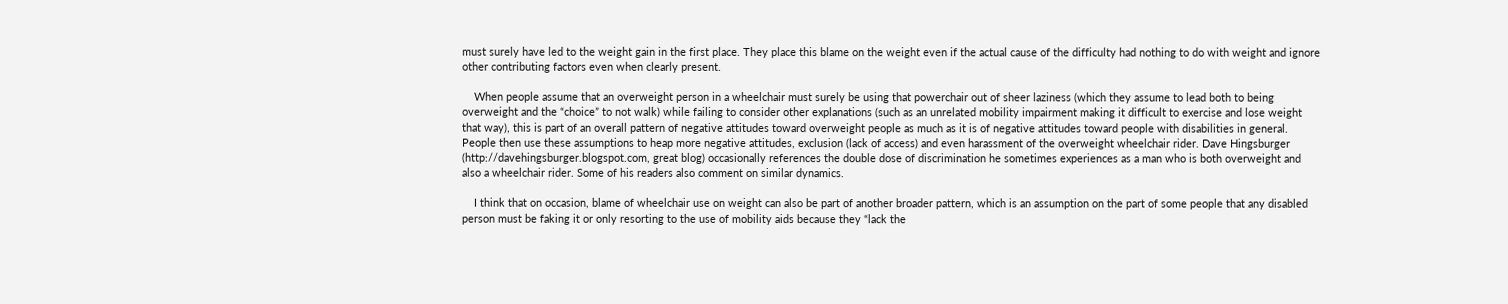must surely have led to the weight gain in the first place. They place this blame on the weight even if the actual cause of the difficulty had nothing to do with weight and ignore other contributing factors even when clearly present.

    When people assume that an overweight person in a wheelchair must surely be using that powerchair out of sheer laziness (which they assume to lead both to being overweight and the “choice” to not walk) while failing to consider other explanations (such as an unrelated mobility impairment making it difficult to exercise and lose weight that way), this is part of an overall pattern of negative attitudes toward overweight people as much as it is of negative attitudes toward people with disabilities in general. People then use these assumptions to heap more negative attitudes, exclusion (lack of access) and even harassment of the overweight wheelchair rider. Dave Hingsburger (http://davehingsburger.blogspot.com, great blog) occasionally references the double dose of discrimination he sometimes experiences as a man who is both overweight and also a wheelchair rider. Some of his readers also comment on similar dynamics.

    I think that on occasion, blame of wheelchair use on weight can also be part of another broader pattern, which is an assumption on the part of some people that any disabled person must be faking it or only resorting to the use of mobility aids because they “lack the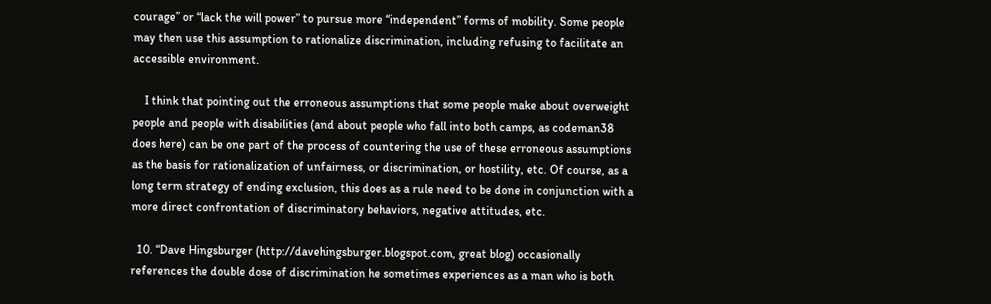courage” or “lack the will power” to pursue more “independent” forms of mobility. Some people may then use this assumption to rationalize discrimination, including refusing to facilitate an accessible environment.

    I think that pointing out the erroneous assumptions that some people make about overweight people and people with disabilities (and about people who fall into both camps, as codeman38 does here) can be one part of the process of countering the use of these erroneous assumptions as the basis for rationalization of unfairness, or discrimination, or hostility, etc. Of course, as a long term strategy of ending exclusion, this does as a rule need to be done in conjunction with a more direct confrontation of discriminatory behaviors, negative attitudes, etc.

  10. “Dave Hingsburger (http://davehingsburger.blogspot.com, great blog) occasionally references the double dose of discrimination he sometimes experiences as a man who is both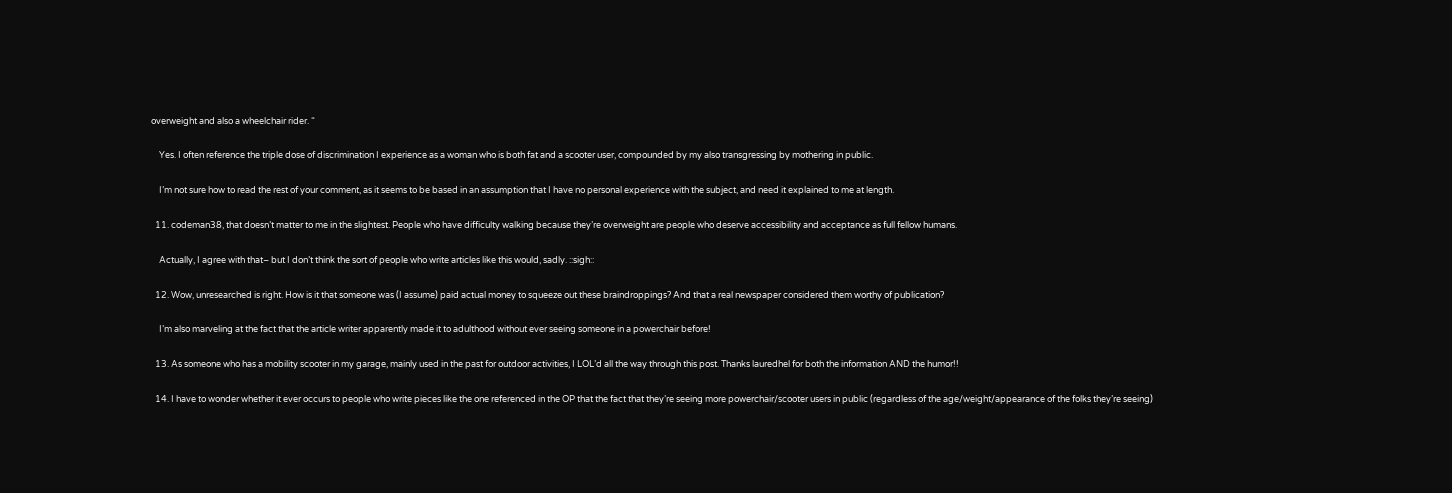overweight and also a wheelchair rider. “

    Yes. I often reference the triple dose of discrimination I experience as a woman who is both fat and a scooter user, compounded by my also transgressing by mothering in public.

    I’m not sure how to read the rest of your comment, as it seems to be based in an assumption that I have no personal experience with the subject, and need it explained to me at length.

  11. codeman38, that doesn’t matter to me in the slightest. People who have difficulty walking because they’re overweight are people who deserve accessibility and acceptance as full fellow humans.

    Actually, I agree with that– but I don’t think the sort of people who write articles like this would, sadly. ::sigh::

  12. Wow, unresearched is right. How is it that someone was (I assume) paid actual money to squeeze out these braindroppings? And that a real newspaper considered them worthy of publication?

    I’m also marveling at the fact that the article writer apparently made it to adulthood without ever seeing someone in a powerchair before!

  13. As someone who has a mobility scooter in my garage, mainly used in the past for outdoor activities, I LOL’d all the way through this post. Thanks lauredhel for both the information AND the humor!!

  14. I have to wonder whether it ever occurs to people who write pieces like the one referenced in the OP that the fact that they’re seeing more powerchair/scooter users in public (regardless of the age/weight/appearance of the folks they’re seeing)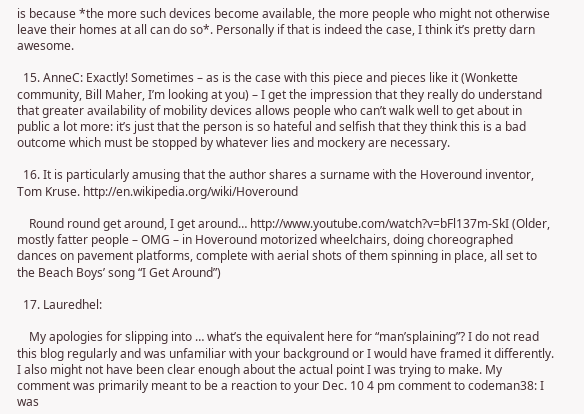is because *the more such devices become available, the more people who might not otherwise leave their homes at all can do so*. Personally if that is indeed the case, I think it’s pretty darn awesome.

  15. AnneC: Exactly! Sometimes – as is the case with this piece and pieces like it (Wonkette community, Bill Maher, I’m looking at you) – I get the impression that they really do understand that greater availability of mobility devices allows people who can’t walk well to get about in public a lot more: it’s just that the person is so hateful and selfish that they think this is a bad outcome which must be stopped by whatever lies and mockery are necessary.

  16. It is particularly amusing that the author shares a surname with the Hoveround inventor, Tom Kruse. http://en.wikipedia.org/wiki/Hoveround

    Round round get around, I get around… http://www.youtube.com/watch?v=bFl137m-SkI (Older, mostly fatter people – OMG – in Hoveround motorized wheelchairs, doing choreographed dances on pavement platforms, complete with aerial shots of them spinning in place, all set to the Beach Boys’ song “I Get Around”)

  17. Lauredhel:

    My apologies for slipping into … what’s the equivalent here for “man’splaining”? I do not read this blog regularly and was unfamiliar with your background or I would have framed it differently. I also might not have been clear enough about the actual point I was trying to make. My comment was primarily meant to be a reaction to your Dec. 10 4 pm comment to codeman38: I was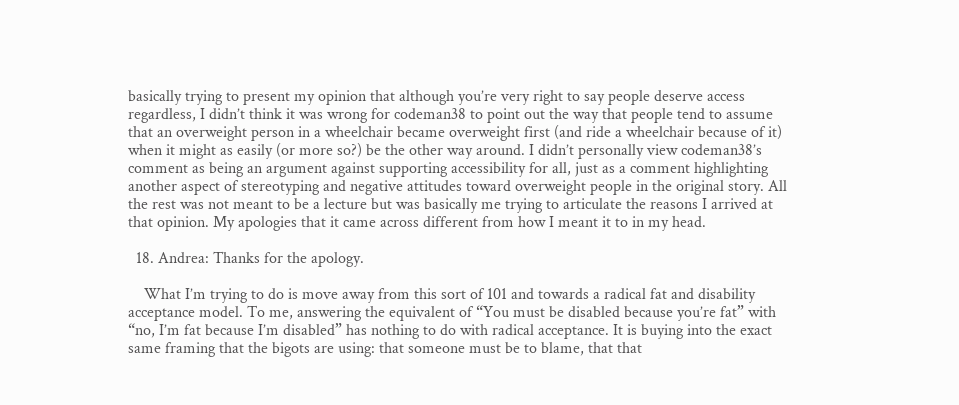basically trying to present my opinion that although you’re very right to say people deserve access regardless, I didn’t think it was wrong for codeman38 to point out the way that people tend to assume that an overweight person in a wheelchair became overweight first (and ride a wheelchair because of it) when it might as easily (or more so?) be the other way around. I didn’t personally view codeman38’s comment as being an argument against supporting accessibility for all, just as a comment highlighting another aspect of stereotyping and negative attitudes toward overweight people in the original story. All the rest was not meant to be a lecture but was basically me trying to articulate the reasons I arrived at that opinion. My apologies that it came across different from how I meant it to in my head.

  18. Andrea: Thanks for the apology.

    What I’m trying to do is move away from this sort of 101 and towards a radical fat and disability acceptance model. To me, answering the equivalent of “You must be disabled because you’re fat” with “no, I’m fat because I’m disabled” has nothing to do with radical acceptance. It is buying into the exact same framing that the bigots are using: that someone must be to blame, that that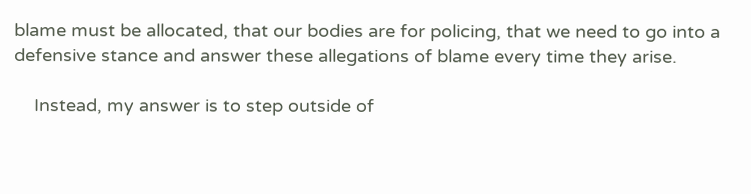blame must be allocated, that our bodies are for policing, that we need to go into a defensive stance and answer these allegations of blame every time they arise.

    Instead, my answer is to step outside of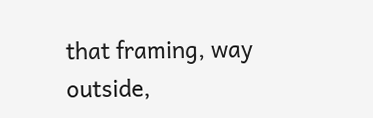that framing, way outside,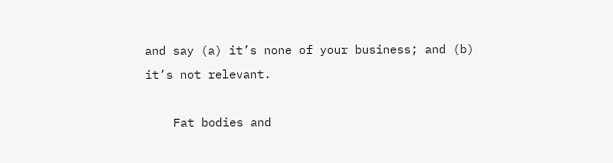and say (a) it’s none of your business; and (b) it’s not relevant.

    Fat bodies and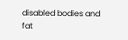disabled bodies and fat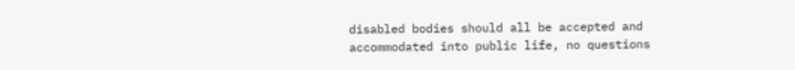disabled bodies should all be accepted and accommodated into public life, no questions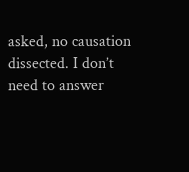asked, no causation dissected. I don’t need to answer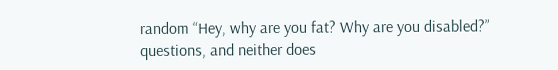random “Hey, why are you fat? Why are you disabled?” questions, and neither does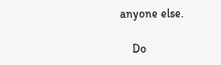anyone else.

    Do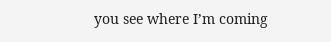you see where I’m coming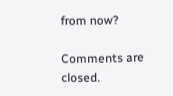from now?

Comments are closed.